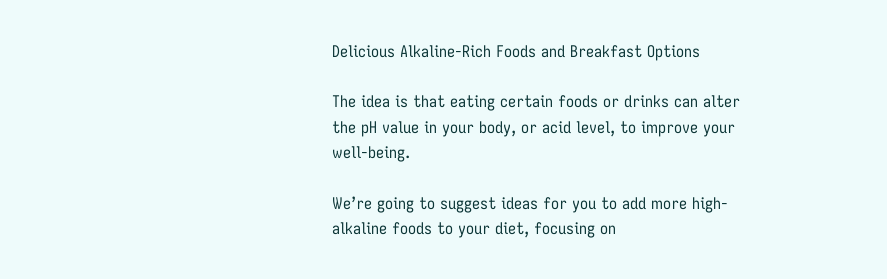Delicious Alkaline-Rich Foods and Breakfast Options

The idea is that eating certain foods or drinks can alter the pH value in your body, or acid level, to improve your well-being.

We’re going to suggest ideas for you to add more high-alkaline foods to your diet, focusing on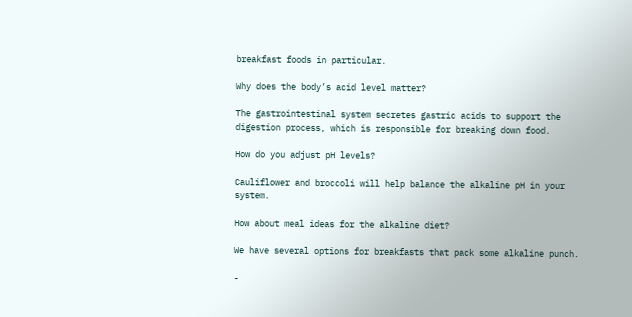breakfast foods in particular.

Why does the body’s acid level matter?

The gastrointestinal system secretes gastric acids to support the digestion process, which is responsible for breaking down food.

How do you adjust pH levels?

Cauliflower and broccoli will help balance the alkaline pH in your system.

How about meal ideas for the alkaline diet?

We have several options for breakfasts that pack some alkaline punch.

-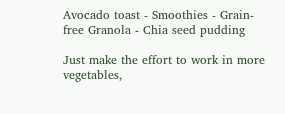Avocado toast - Smoothies - Grain-free Granola - Chia seed pudding

Just make the effort to work in more vegetables,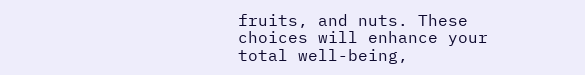fruits, and nuts. These choices will enhance your total well-being,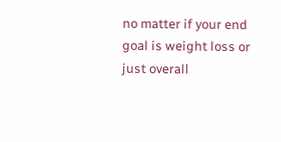no matter if your end goal is weight loss or just overall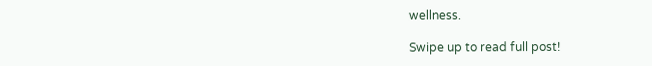wellness.

Swipe up to read full post!